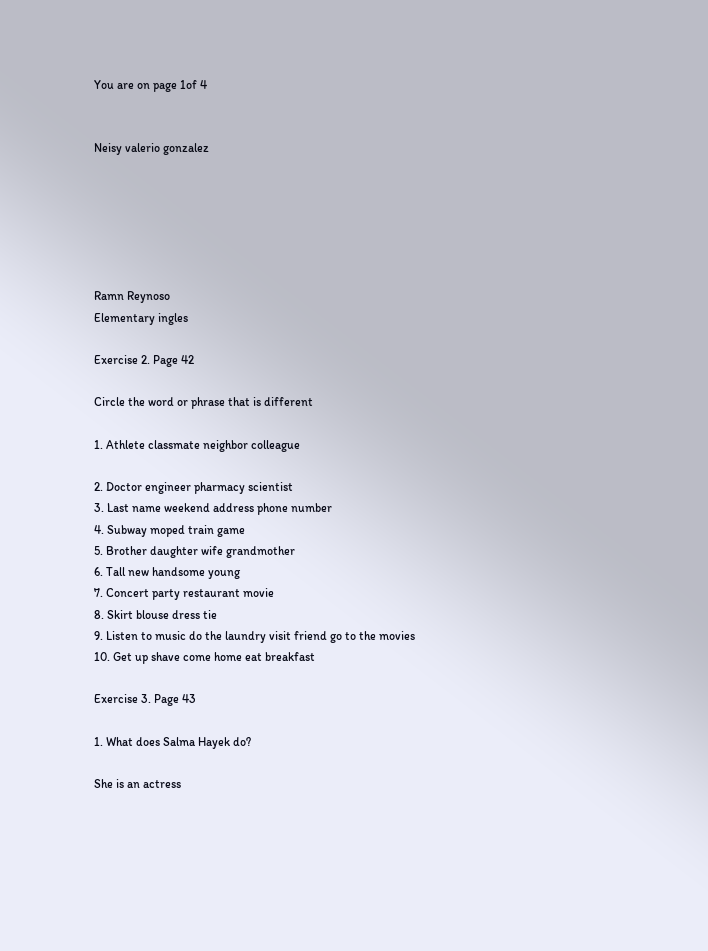You are on page 1of 4


Neisy valerio gonzalez






Ramn Reynoso
Elementary ingles

Exercise 2. Page 42

Circle the word or phrase that is different

1. Athlete classmate neighbor colleague

2. Doctor engineer pharmacy scientist
3. Last name weekend address phone number
4. Subway moped train game
5. Brother daughter wife grandmother
6. Tall new handsome young
7. Concert party restaurant movie
8. Skirt blouse dress tie
9. Listen to music do the laundry visit friend go to the movies
10. Get up shave come home eat breakfast

Exercise 3. Page 43

1. What does Salma Hayek do?

She is an actress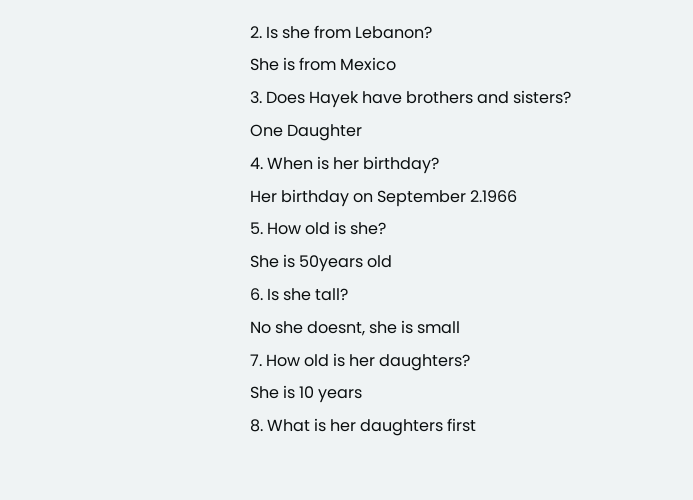2. Is she from Lebanon?
She is from Mexico
3. Does Hayek have brothers and sisters?
One Daughter
4. When is her birthday?
Her birthday on September 2.1966
5. How old is she?
She is 50years old
6. Is she tall?
No she doesnt, she is small
7. How old is her daughters?
She is 10 years
8. What is her daughters first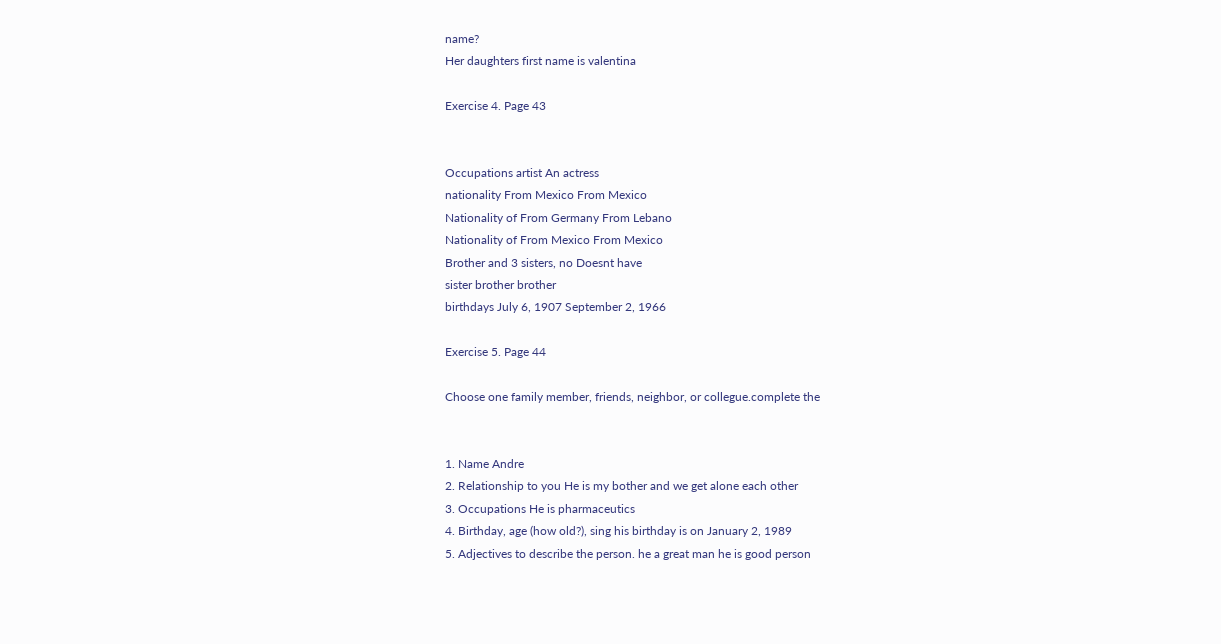name?
Her daughters first name is valentina

Exercise 4. Page 43


Occupations artist An actress
nationality From Mexico From Mexico
Nationality of From Germany From Lebano
Nationality of From Mexico From Mexico
Brother and 3 sisters, no Doesnt have
sister brother brother
birthdays July 6, 1907 September 2, 1966

Exercise 5. Page 44

Choose one family member, friends, neighbor, or collegue.complete the


1. Name Andre
2. Relationship to you He is my bother and we get alone each other
3. Occupations He is pharmaceutics
4. Birthday, age (how old?), sing his birthday is on January 2, 1989
5. Adjectives to describe the person. he a great man he is good person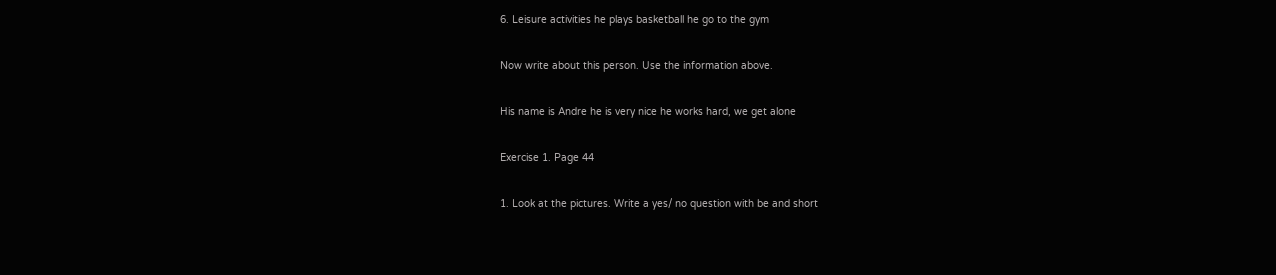6. Leisure activities he plays basketball he go to the gym

Now write about this person. Use the information above.

His name is Andre he is very nice he works hard, we get alone

Exercise 1. Page 44

1. Look at the pictures. Write a yes/ no question with be and short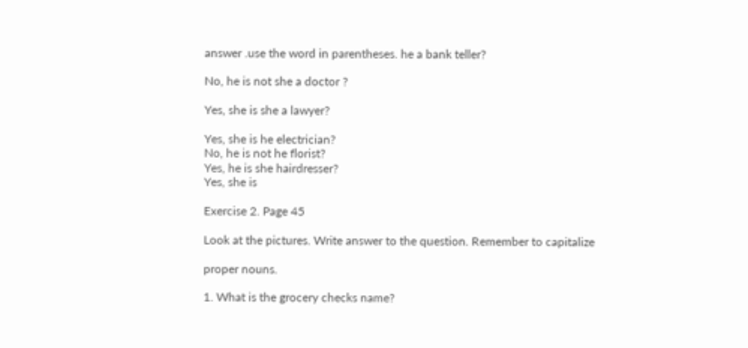answer .use the word in parentheses. he a bank teller?

No, he is not she a doctor ?

Yes, she is she a lawyer?

Yes, she is he electrician?
No, he is not he florist?
Yes, he is she hairdresser?
Yes, she is

Exercise 2. Page 45

Look at the pictures. Write answer to the question. Remember to capitalize

proper nouns.

1. What is the grocery checks name?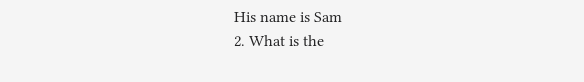His name is Sam
2. What is the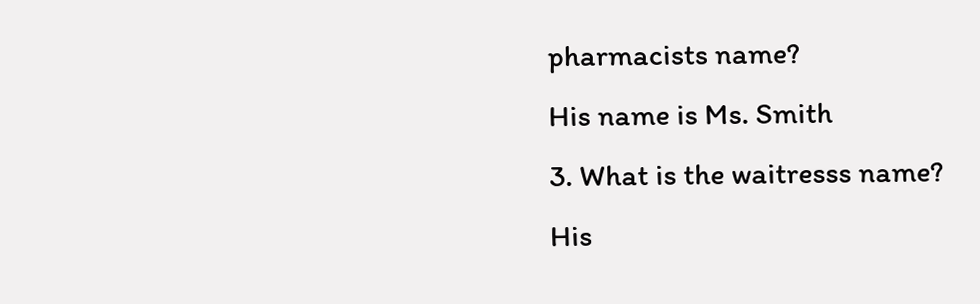pharmacists name?
His name is Ms. Smith
3. What is the waitresss name?
His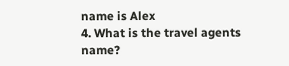name is Alex
4. What is the travel agents name?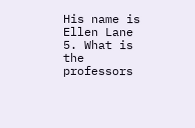His name is Ellen Lane
5. What is the professors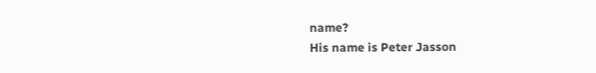name?
His name is Peter Jasson